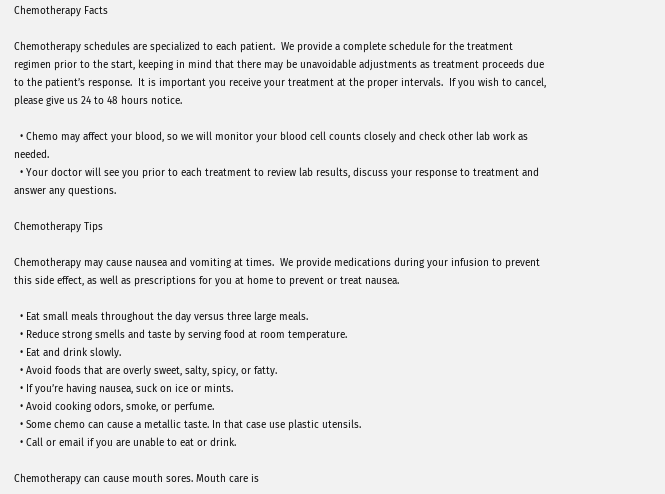Chemotherapy Facts

Chemotherapy schedules are specialized to each patient.  We provide a complete schedule for the treatment regimen prior to the start, keeping in mind that there may be unavoidable adjustments as treatment proceeds due to the patient’s response.  It is important you receive your treatment at the proper intervals.  If you wish to cancel, please give us 24 to 48 hours notice.

  • Chemo may affect your blood, so we will monitor your blood cell counts closely and check other lab work as needed.
  • Your doctor will see you prior to each treatment to review lab results, discuss your response to treatment and answer any questions.

Chemotherapy Tips

Chemotherapy may cause nausea and vomiting at times.  We provide medications during your infusion to prevent this side effect, as well as prescriptions for you at home to prevent or treat nausea.

  • Eat small meals throughout the day versus three large meals.
  • Reduce strong smells and taste by serving food at room temperature.
  • Eat and drink slowly.
  • Avoid foods that are overly sweet, salty, spicy, or fatty.
  • If you’re having nausea, suck on ice or mints.
  • Avoid cooking odors, smoke, or perfume.
  • Some chemo can cause a metallic taste. In that case use plastic utensils.
  • Call or email if you are unable to eat or drink.

Chemotherapy can cause mouth sores. Mouth care is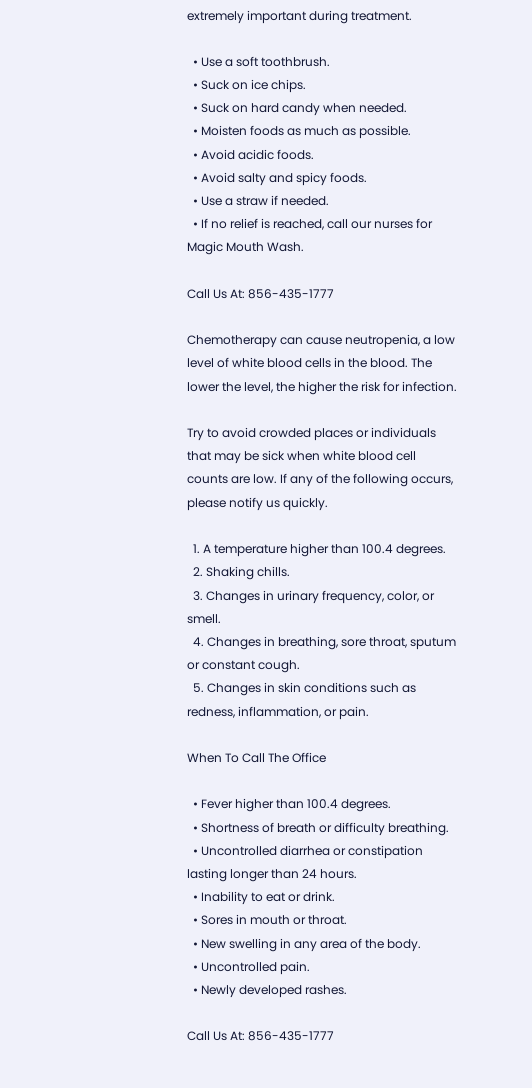extremely important during treatment.

  • Use a soft toothbrush.
  • Suck on ice chips.
  • Suck on hard candy when needed.
  • Moisten foods as much as possible.
  • Avoid acidic foods.
  • Avoid salty and spicy foods.
  • Use a straw if needed.
  • If no relief is reached, call our nurses for Magic Mouth Wash.

Call Us At: 856-435-1777

Chemotherapy can cause neutropenia, a low level of white blood cells in the blood. The lower the level, the higher the risk for infection.

Try to avoid crowded places or individuals that may be sick when white blood cell counts are low. If any of the following occurs, please notify us quickly.

  1. A temperature higher than 100.4 degrees.
  2. Shaking chills.
  3. Changes in urinary frequency, color, or smell.
  4. Changes in breathing, sore throat, sputum or constant cough.
  5. Changes in skin conditions such as redness, inflammation, or pain.

When To Call The Office

  • Fever higher than 100.4 degrees.
  • Shortness of breath or difficulty breathing.
  • Uncontrolled diarrhea or constipation lasting longer than 24 hours.
  • Inability to eat or drink.
  • Sores in mouth or throat.
  • New swelling in any area of the body.
  • Uncontrolled pain.
  • Newly developed rashes.

Call Us At: 856-435-1777